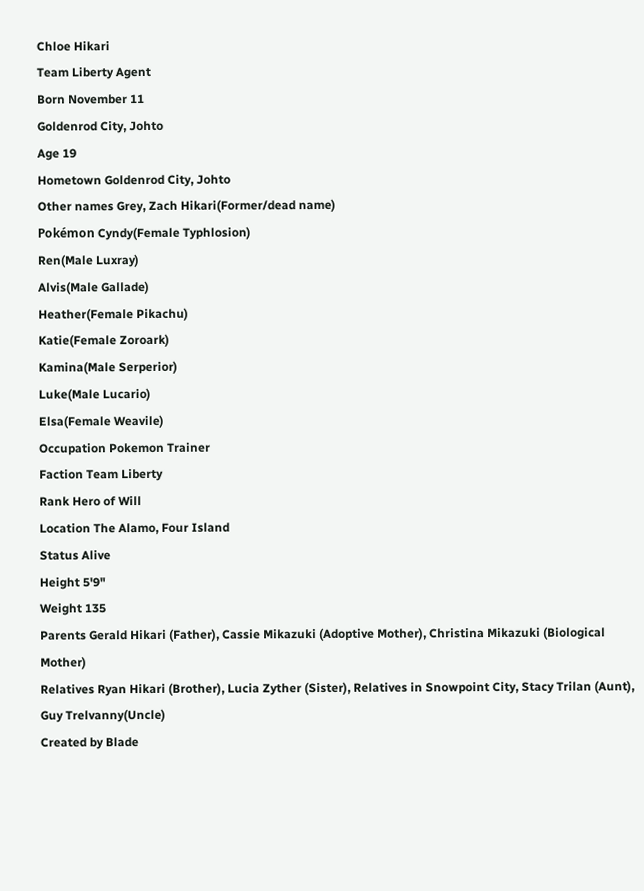Chloe Hikari
Team Liberty Agent
Born November 11
Goldenrod City, Johto
Age 19
Hometown Goldenrod City, Johto
Other names Grey, Zach Hikari(Former/dead name)
Pokémon Cyndy(Female Typhlosion)
Ren(Male Luxray)
Alvis(Male Gallade)
Heather(Female Pikachu)
Katie(Female Zoroark)
Kamina(Male Serperior)
Luke(Male Lucario)
Elsa(Female Weavile)
Occupation Pokemon Trainer
Faction Team Liberty
Rank Hero of Will
Location The Alamo, Four Island
Status Alive
Height 5'9"
Weight 135
Parents Gerald Hikari (Father), Cassie Mikazuki (Adoptive Mother), Christina Mikazuki (Biological Mother)
Relatives Ryan Hikari (Brother), Lucia Zyther (Sister), Relatives in Snowpoint City, Stacy Trilan (Aunt), Guy Trelvanny(Uncle)
Created by Blade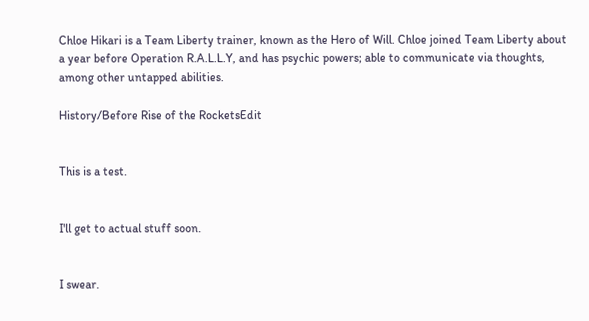Chloe Hikari is a Team Liberty trainer, known as the Hero of Will. Chloe joined Team Liberty about a year before Operation R.A.L.L.Y, and has psychic powers; able to communicate via thoughts, among other untapped abilities.

History/Before Rise of the RocketsEdit


This is a test.


I'll get to actual stuff soon.


I swear.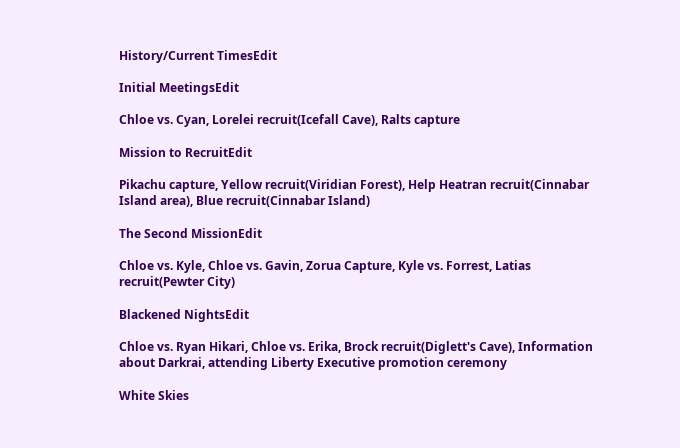History/Current TimesEdit

Initial MeetingsEdit

Chloe vs. Cyan, Lorelei recruit(Icefall Cave), Ralts capture

Mission to RecruitEdit

Pikachu capture, Yellow recruit(Viridian Forest), Help Heatran recruit(Cinnabar Island area), Blue recruit(Cinnabar Island)

The Second MissionEdit

Chloe vs. Kyle, Chloe vs. Gavin, Zorua Capture, Kyle vs. Forrest, Latias recruit(Pewter City)

Blackened NightsEdit

Chloe vs. Ryan Hikari, Chloe vs. Erika, Brock recruit(Diglett's Cave), Information about Darkrai, attending Liberty Executive promotion ceremony

White Skies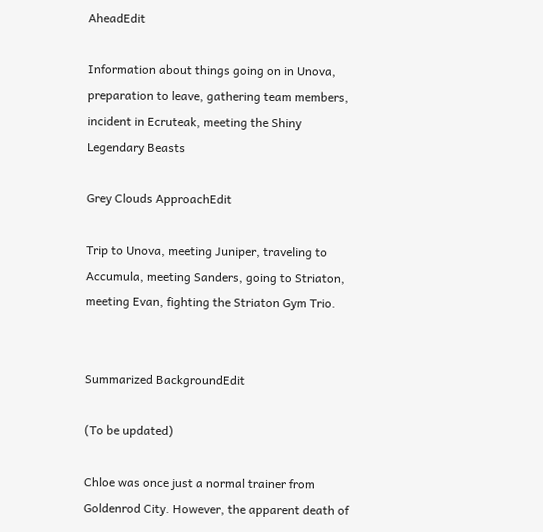AheadEdit

Information about things going on in Unova, preparation to leave, gathering team members, incident in Ecruteak, meeting the Shiny Legendary Beasts

Grey Clouds ApproachEdit

Trip to Unova, meeting Juniper, traveling to Accumula, meeting Sanders, going to Striaton, meeting Evan, fighting the Striaton Gym Trio.


Summarized BackgroundEdit

(To be updated)

Chloe was once just a normal trainer from Goldenrod City. However, the apparent death of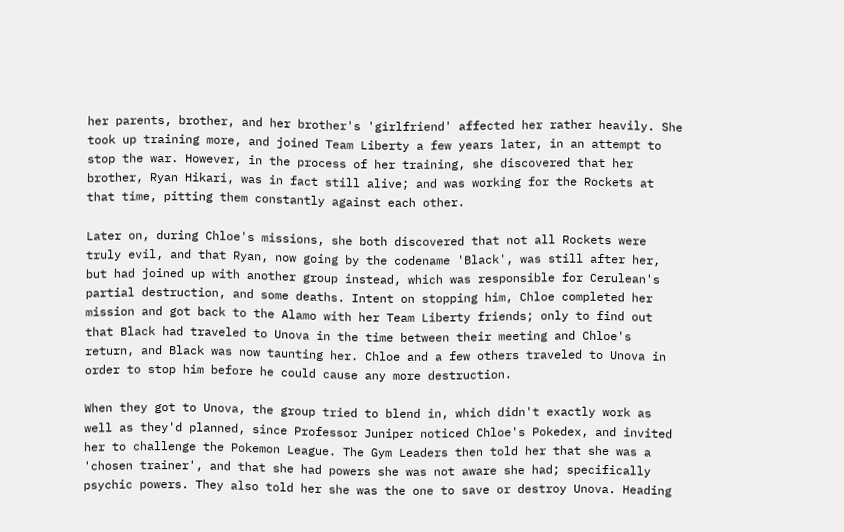her parents, brother, and her brother's 'girlfriend' affected her rather heavily. She took up training more, and joined Team Liberty a few years later, in an attempt to stop the war. However, in the process of her training, she discovered that her brother, Ryan Hikari, was in fact still alive; and was working for the Rockets at that time, pitting them constantly against each other.

Later on, during Chloe's missions, she both discovered that not all Rockets were truly evil, and that Ryan, now going by the codename 'Black', was still after her, but had joined up with another group instead, which was responsible for Cerulean's partial destruction, and some deaths. Intent on stopping him, Chloe completed her mission and got back to the Alamo with her Team Liberty friends; only to find out that Black had traveled to Unova in the time between their meeting and Chloe's return, and Black was now taunting her. Chloe and a few others traveled to Unova in order to stop him before he could cause any more destruction.

When they got to Unova, the group tried to blend in, which didn't exactly work as well as they'd planned, since Professor Juniper noticed Chloe's Pokedex, and invited her to challenge the Pokemon League. The Gym Leaders then told her that she was a 'chosen trainer', and that she had powers she was not aware she had; specifically psychic powers. They also told her she was the one to save or destroy Unova. Heading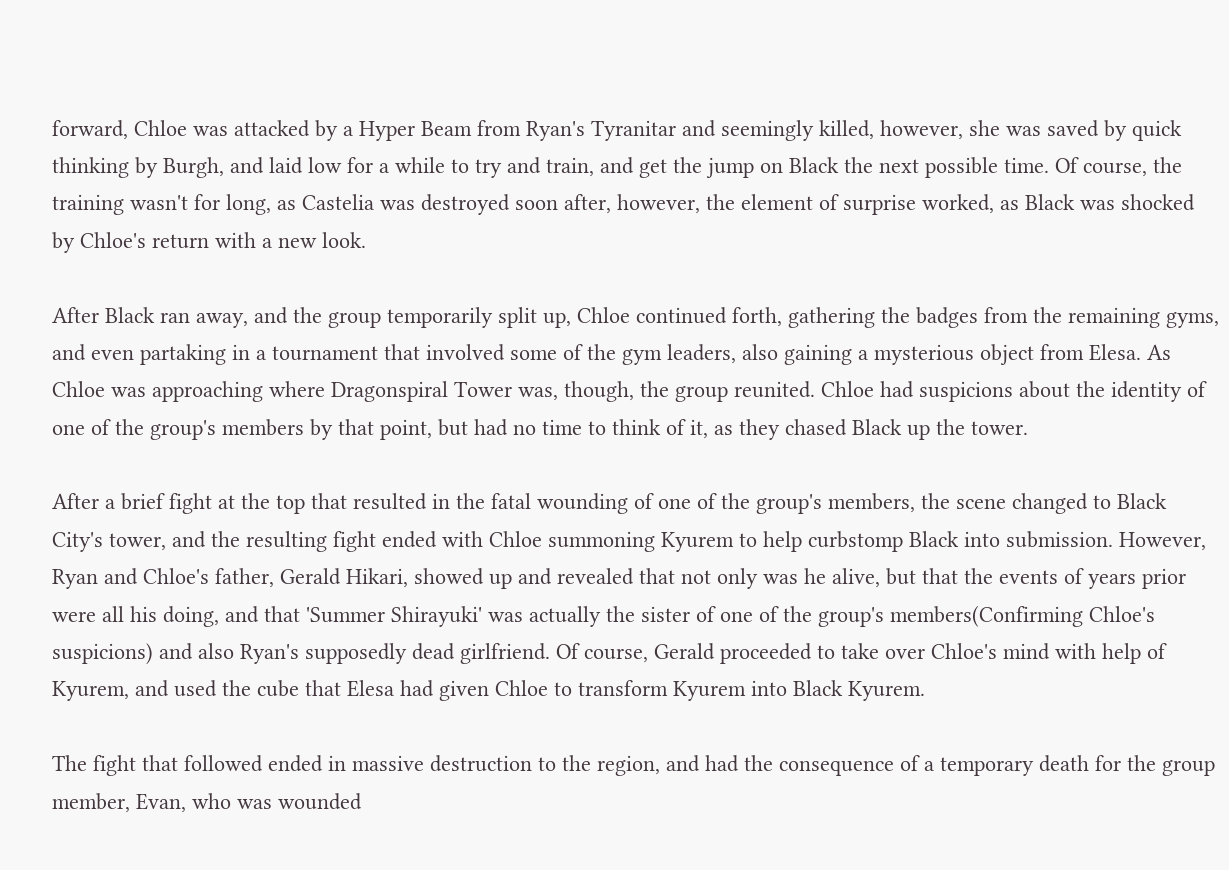forward, Chloe was attacked by a Hyper Beam from Ryan's Tyranitar and seemingly killed, however, she was saved by quick thinking by Burgh, and laid low for a while to try and train, and get the jump on Black the next possible time. Of course, the training wasn't for long, as Castelia was destroyed soon after, however, the element of surprise worked, as Black was shocked by Chloe's return with a new look.

After Black ran away, and the group temporarily split up, Chloe continued forth, gathering the badges from the remaining gyms, and even partaking in a tournament that involved some of the gym leaders, also gaining a mysterious object from Elesa. As Chloe was approaching where Dragonspiral Tower was, though, the group reunited. Chloe had suspicions about the identity of one of the group's members by that point, but had no time to think of it, as they chased Black up the tower.

After a brief fight at the top that resulted in the fatal wounding of one of the group's members, the scene changed to Black City's tower, and the resulting fight ended with Chloe summoning Kyurem to help curbstomp Black into submission. However, Ryan and Chloe's father, Gerald Hikari, showed up and revealed that not only was he alive, but that the events of years prior were all his doing, and that 'Summer Shirayuki' was actually the sister of one of the group's members(Confirming Chloe's suspicions) and also Ryan's supposedly dead girlfriend. Of course, Gerald proceeded to take over Chloe's mind with help of Kyurem, and used the cube that Elesa had given Chloe to transform Kyurem into Black Kyurem.

The fight that followed ended in massive destruction to the region, and had the consequence of a temporary death for the group member, Evan, who was wounded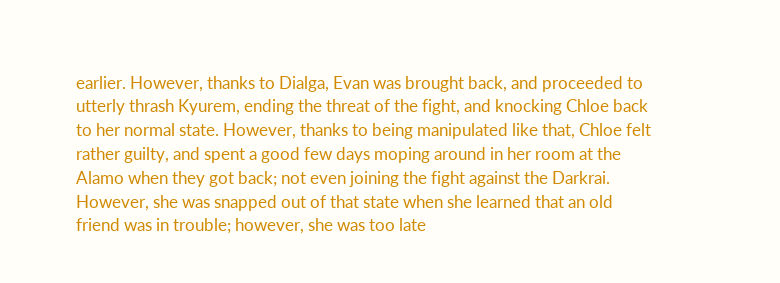earlier. However, thanks to Dialga, Evan was brought back, and proceeded to utterly thrash Kyurem, ending the threat of the fight, and knocking Chloe back to her normal state. However, thanks to being manipulated like that, Chloe felt rather guilty, and spent a good few days moping around in her room at the Alamo when they got back; not even joining the fight against the Darkrai. However, she was snapped out of that state when she learned that an old friend was in trouble; however, she was too late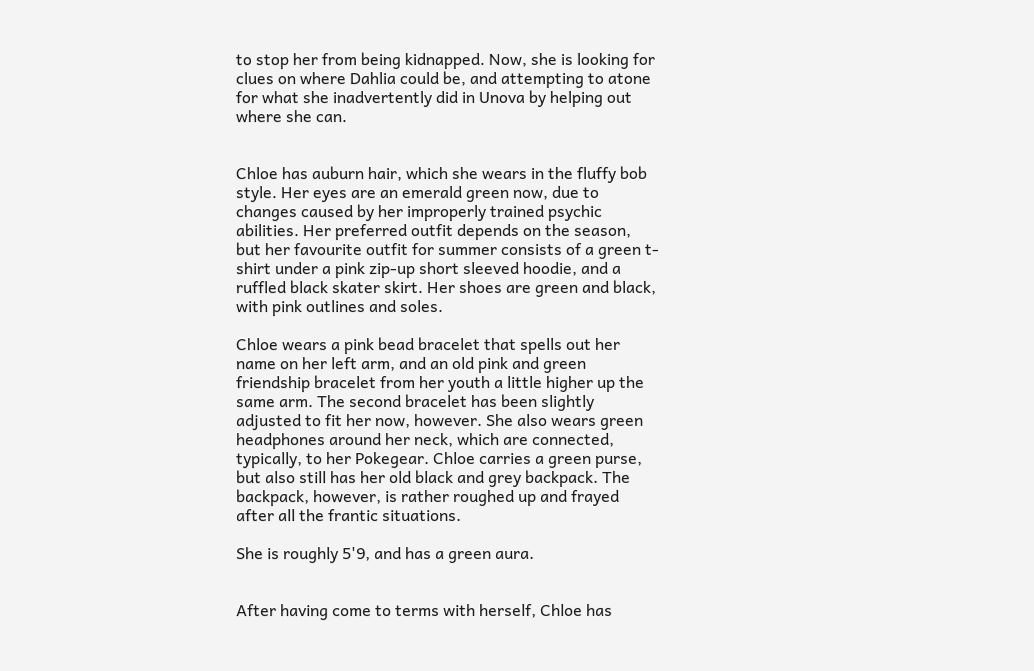to stop her from being kidnapped. Now, she is looking for clues on where Dahlia could be, and attempting to atone for what she inadvertently did in Unova by helping out where she can.


Chloe has auburn hair, which she wears in the fluffy bob style. Her eyes are an emerald green now, due to changes caused by her improperly trained psychic abilities. Her preferred outfit depends on the season, but her favourite outfit for summer consists of a green t-shirt under a pink zip-up short sleeved hoodie, and a ruffled black skater skirt. Her shoes are green and black, with pink outlines and soles.

Chloe wears a pink bead bracelet that spells out her name on her left arm, and an old pink and green friendship bracelet from her youth a little higher up the same arm. The second bracelet has been slightly adjusted to fit her now, however. She also wears green headphones around her neck, which are connected, typically, to her Pokegear. Chloe carries a green purse, but also still has her old black and grey backpack. The backpack, however, is rather roughed up and frayed after all the frantic situations.

She is roughly 5'9, and has a green aura.


After having come to terms with herself, Chloe has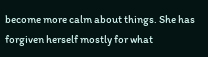become more calm about things. She has forgiven herself mostly for what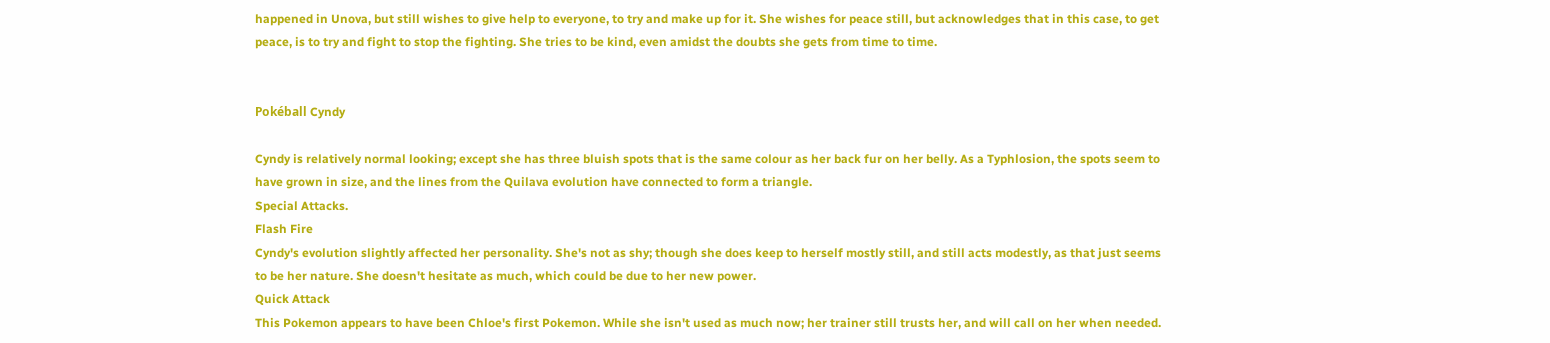happened in Unova, but still wishes to give help to everyone, to try and make up for it. She wishes for peace still, but acknowledges that in this case, to get peace, is to try and fight to stop the fighting. She tries to be kind, even amidst the doubts she gets from time to time.


Pokéball Cyndy

Cyndy is relatively normal looking; except she has three bluish spots that is the same colour as her back fur on her belly. As a Typhlosion, the spots seem to have grown in size, and the lines from the Quilava evolution have connected to form a triangle.
Special Attacks.
Flash Fire
Cyndy's evolution slightly affected her personality. She's not as shy; though she does keep to herself mostly still, and still acts modestly, as that just seems to be her nature. She doesn't hesitate as much, which could be due to her new power.
Quick Attack
This Pokemon appears to have been Chloe's first Pokemon. While she isn't used as much now; her trainer still trusts her, and will call on her when needed.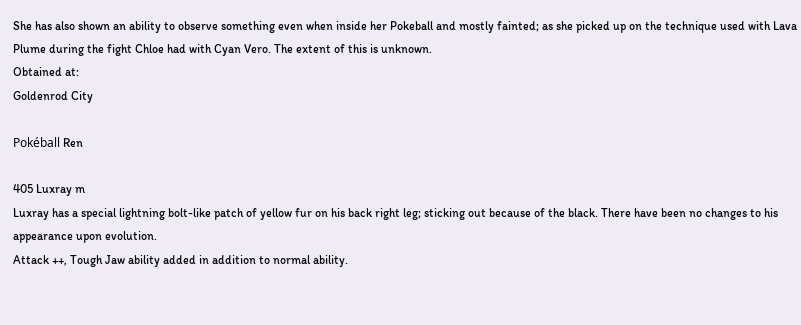She has also shown an ability to observe something even when inside her Pokeball and mostly fainted; as she picked up on the technique used with Lava Plume during the fight Chloe had with Cyan Vero. The extent of this is unknown.
Obtained at:
Goldenrod City

Pokéball Ren

405 Luxray m
Luxray has a special lightning bolt-like patch of yellow fur on his back right leg; sticking out because of the black. There have been no changes to his appearance upon evolution.
Attack ++, Tough Jaw ability added in addition to normal ability.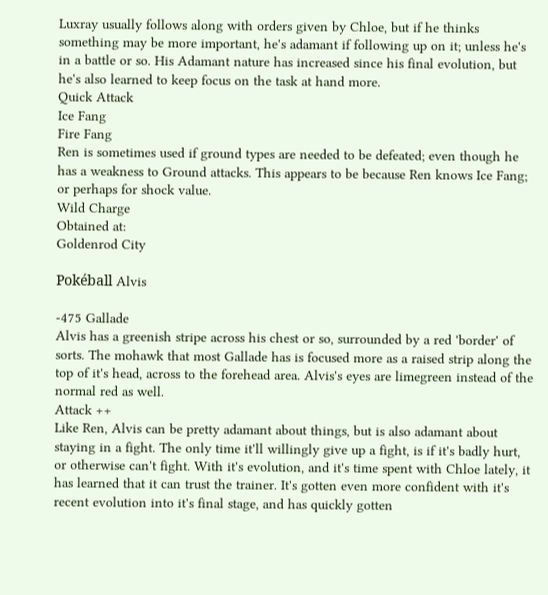Luxray usually follows along with orders given by Chloe, but if he thinks something may be more important, he's adamant if following up on it; unless he's in a battle or so. His Adamant nature has increased since his final evolution, but he's also learned to keep focus on the task at hand more.
Quick Attack
Ice Fang
Fire Fang
Ren is sometimes used if ground types are needed to be defeated; even though he has a weakness to Ground attacks. This appears to be because Ren knows Ice Fang; or perhaps for shock value.
Wild Charge
Obtained at:
Goldenrod City

Pokéball Alvis

-475 Gallade
Alvis has a greenish stripe across his chest or so, surrounded by a red 'border' of sorts. The mohawk that most Gallade has is focused more as a raised strip along the top of it's head, across to the forehead area. Alvis's eyes are limegreen instead of the normal red as well.
Attack ++
Like Ren, Alvis can be pretty adamant about things, but is also adamant about staying in a fight. The only time it'll willingly give up a fight, is if it's badly hurt, or otherwise can't fight. With it's evolution, and it's time spent with Chloe lately, it has learned that it can trust the trainer. It's gotten even more confident with it's recent evolution into it's final stage, and has quickly gotten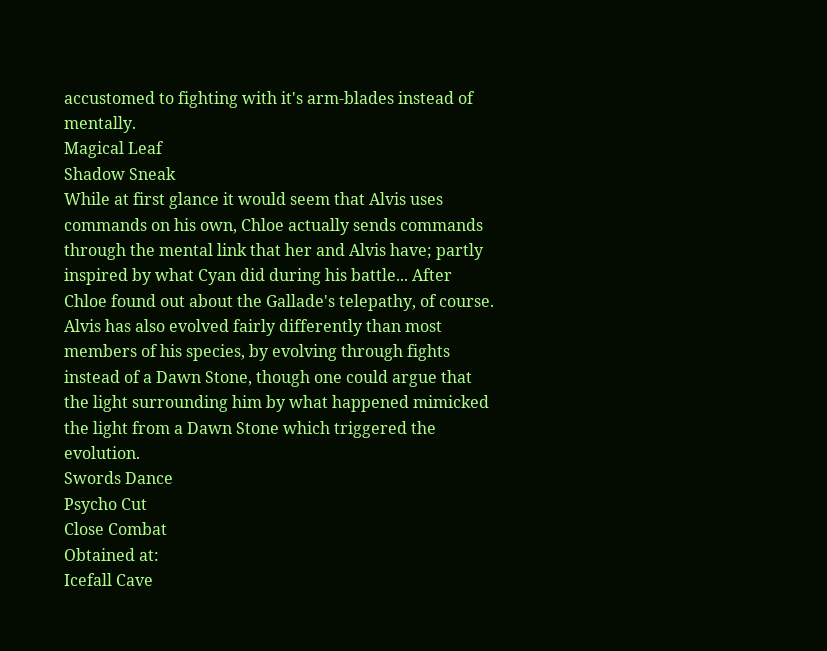accustomed to fighting with it's arm-blades instead of mentally.
Magical Leaf
Shadow Sneak
While at first glance it would seem that Alvis uses commands on his own, Chloe actually sends commands through the mental link that her and Alvis have; partly inspired by what Cyan did during his battle... After Chloe found out about the Gallade's telepathy, of course. Alvis has also evolved fairly differently than most members of his species, by evolving through fights instead of a Dawn Stone, though one could argue that the light surrounding him by what happened mimicked the light from a Dawn Stone which triggered the evolution.
Swords Dance
Psycho Cut
Close Combat
Obtained at:
Icefall Cave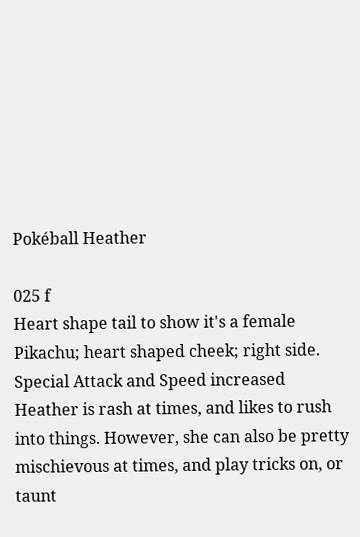Pokéball Heather

025 f
Heart shape tail to show it's a female Pikachu; heart shaped cheek; right side.
Special Attack and Speed increased
Heather is rash at times, and likes to rush into things. However, she can also be pretty mischievous at times, and play tricks on, or taunt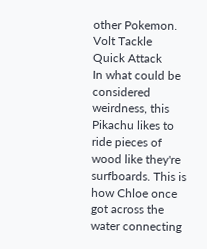other Pokemon.
Volt Tackle
Quick Attack
In what could be considered weirdness, this Pikachu likes to ride pieces of wood like they're surfboards. This is how Chloe once got across the water connecting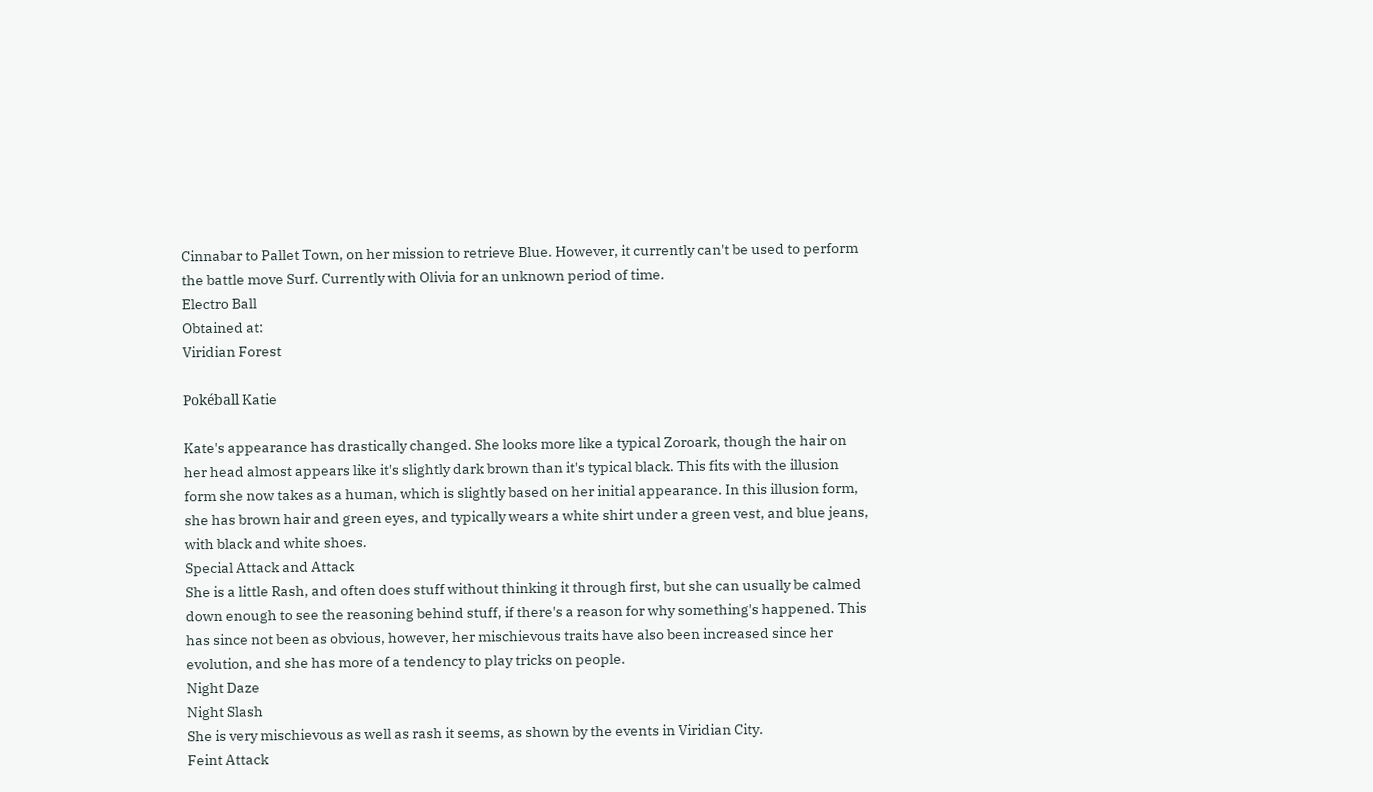Cinnabar to Pallet Town, on her mission to retrieve Blue. However, it currently can't be used to perform the battle move Surf. Currently with Olivia for an unknown period of time.
Electro Ball
Obtained at:
Viridian Forest

Pokéball Katie

Kate's appearance has drastically changed. She looks more like a typical Zoroark, though the hair on her head almost appears like it's slightly dark brown than it's typical black. This fits with the illusion form she now takes as a human, which is slightly based on her initial appearance. In this illusion form, she has brown hair and green eyes, and typically wears a white shirt under a green vest, and blue jeans, with black and white shoes.
Special Attack and Attack
She is a little Rash, and often does stuff without thinking it through first, but she can usually be calmed down enough to see the reasoning behind stuff, if there's a reason for why something's happened. This has since not been as obvious, however, her mischievous traits have also been increased since her evolution, and she has more of a tendency to play tricks on people.
Night Daze
Night Slash
She is very mischievous as well as rash it seems, as shown by the events in Viridian City.
Feint Attack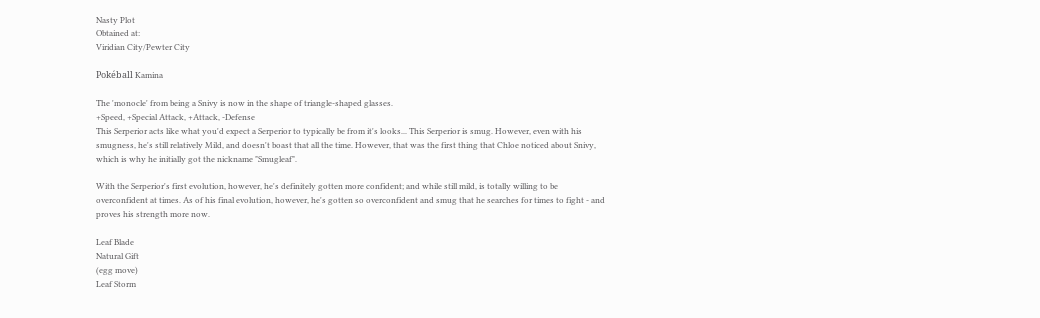Nasty Plot
Obtained at:
Viridian City/Pewter City

Pokéball Kamina

The 'monocle' from being a Snivy is now in the shape of triangle-shaped glasses.
+Speed, +Special Attack, +Attack, -Defense
This Serperior acts like what you'd expect a Serperior to typically be from it's looks... This Serperior is smug. However, even with his smugness, he's still relatively Mild, and doesn't boast that all the time. However, that was the first thing that Chloe noticed about Snivy, which is why he initially got the nickname "Smugleaf".

With the Serperior's first evolution, however, he's definitely gotten more confident; and while still mild, is totally willing to be overconfident at times. As of his final evolution, however, he's gotten so overconfident and smug that he searches for times to fight - and proves his strength more now.

Leaf Blade
Natural Gift
(egg move)
Leaf Storm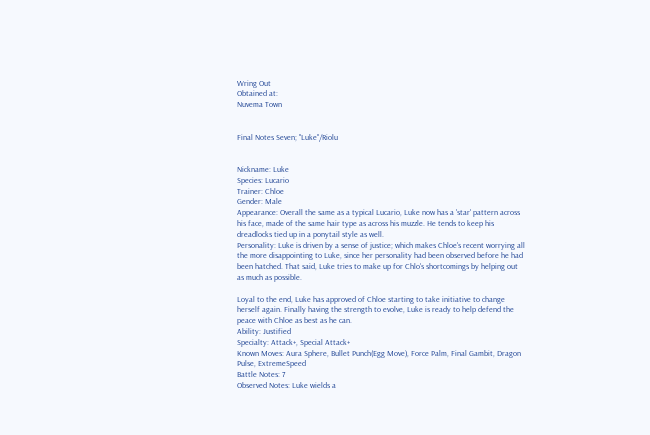Wring Out
Obtained at:
Nuvema Town


Final Notes Seven; "Luke"/Riolu


Nickname: Luke
Species: Lucario
Trainer: Chloe
Gender: Male
Appearance: Overall the same as a typical Lucario, Luke now has a 'star' pattern across his face, made of the same hair type as across his muzzle. He tends to keep his dreadlocks tied up in a ponytail style as well.
Personality: Luke is driven by a sense of justice; which makes Chloe's recent worrying all the more disappointing to Luke, since her personality had been observed before he had been hatched. That said, Luke tries to make up for Chlo's shortcomings by helping out as much as possible.

Loyal to the end, Luke has approved of Chloe starting to take initiative to change herself again. Finally having the strength to evolve, Luke is ready to help defend the peace with Chloe as best as he can.
Ability: Justified
Specialty: Attack+, Special Attack+
Known Moves: Aura Sphere, Bullet Punch(Egg Move), Force Palm, Final Gambit, Dragon Pulse, ExtremeSpeed
Battle Notes: 7
Observed Notes: Luke wields a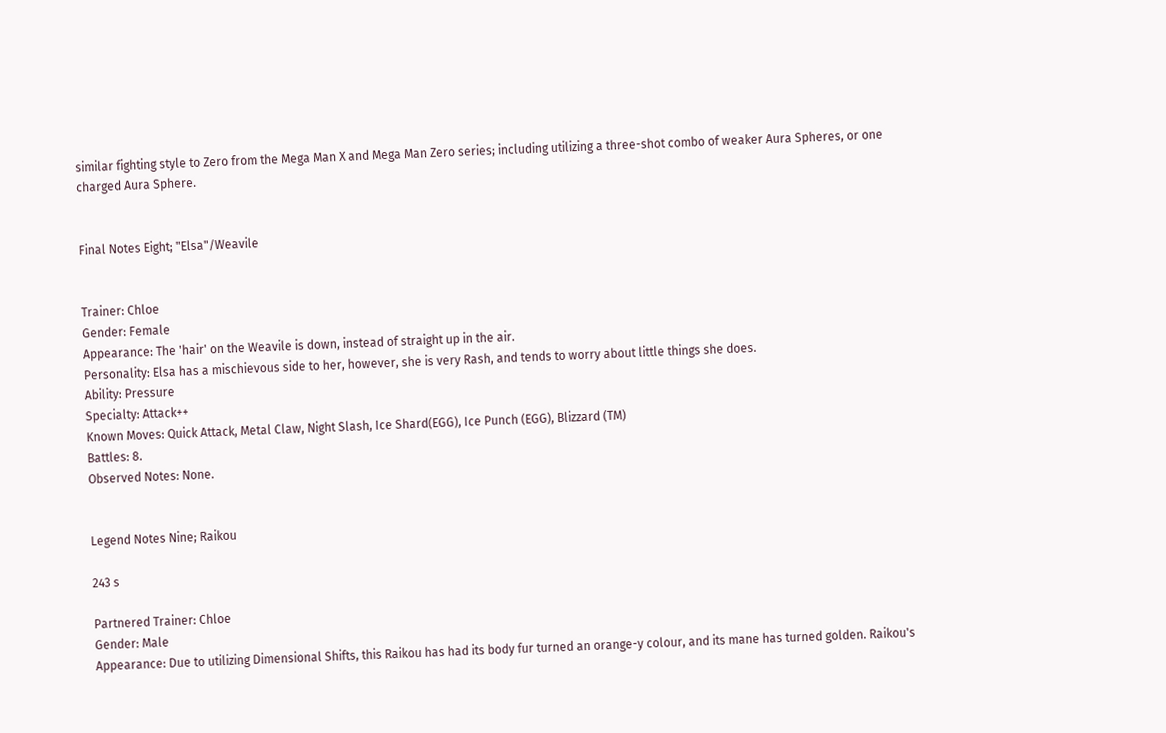similar fighting style to Zero from the Mega Man X and Mega Man Zero series; including utilizing a three-shot combo of weaker Aura Spheres, or one charged Aura Sphere.


Final Notes Eight; "Elsa"/Weavile


Trainer: Chloe
Gender: Female
Appearance: The 'hair' on the Weavile is down, instead of straight up in the air.
Personality: Elsa has a mischievous side to her, however, she is very Rash, and tends to worry about little things she does.
Ability: Pressure
Specialty: Attack++
Known Moves: Quick Attack, Metal Claw, Night Slash, Ice Shard(EGG), Ice Punch (EGG), Blizzard (TM)
Battles: 8.
Observed Notes: None.


Legend Notes Nine; Raikou

243 s

Partnered Trainer: Chloe
Gender: Male
Appearance: Due to utilizing Dimensional Shifts, this Raikou has had its body fur turned an orange-y colour, and its mane has turned golden. Raikou's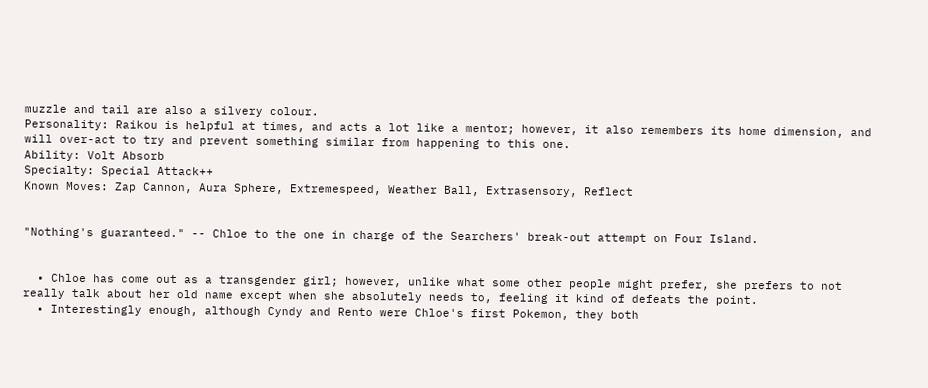muzzle and tail are also a silvery colour.
Personality: Raikou is helpful at times, and acts a lot like a mentor; however, it also remembers its home dimension, and will over-act to try and prevent something similar from happening to this one.
Ability: Volt Absorb
Specialty: Special Attack++
Known Moves: Zap Cannon, Aura Sphere, Extremespeed, Weather Ball, Extrasensory, Reflect


"Nothing's guaranteed." -- Chloe to the one in charge of the Searchers' break-out attempt on Four Island.


  • Chloe has come out as a transgender girl; however, unlike what some other people might prefer, she prefers to not really talk about her old name except when she absolutely needs to, feeling it kind of defeats the point.
  • Interestingly enough, although Cyndy and Rento were Chloe's first Pokemon, they both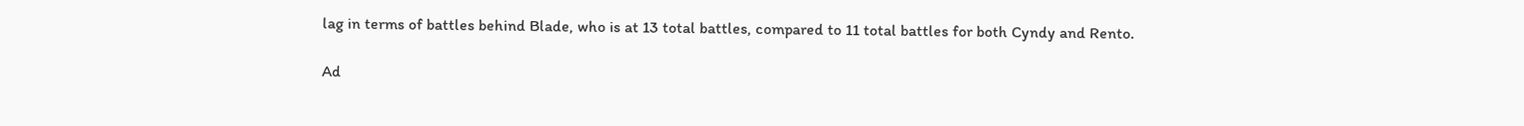lag in terms of battles behind Blade, who is at 13 total battles, compared to 11 total battles for both Cyndy and Rento.

Ad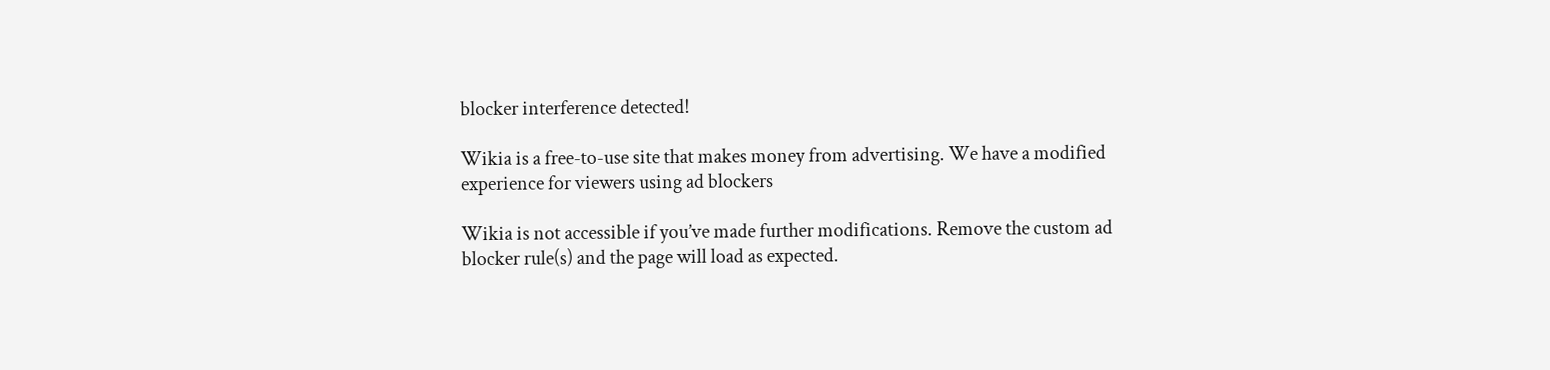blocker interference detected!

Wikia is a free-to-use site that makes money from advertising. We have a modified experience for viewers using ad blockers

Wikia is not accessible if you’ve made further modifications. Remove the custom ad blocker rule(s) and the page will load as expected.